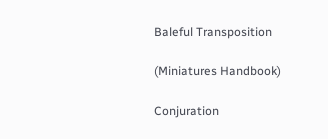Baleful Transposition

(Miniatures Handbook)

Conjuration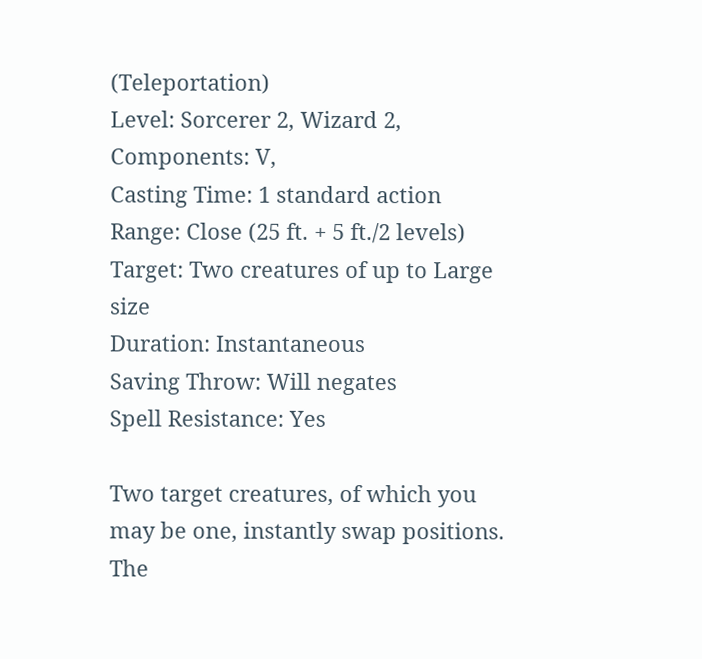(Teleportation)
Level: Sorcerer 2, Wizard 2,
Components: V,
Casting Time: 1 standard action
Range: Close (25 ft. + 5 ft./2 levels)
Target: Two creatures of up to Large size
Duration: Instantaneous
Saving Throw: Will negates
Spell Resistance: Yes

Two target creatures, of which you may be one, instantly swap positions.
The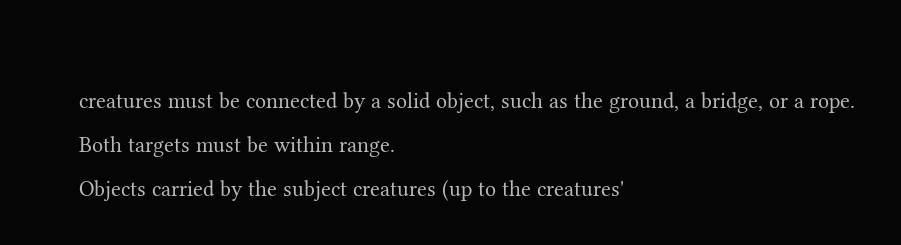creatures must be connected by a solid object, such as the ground, a bridge, or a rope.
Both targets must be within range.
Objects carried by the subject creatures (up to the creatures'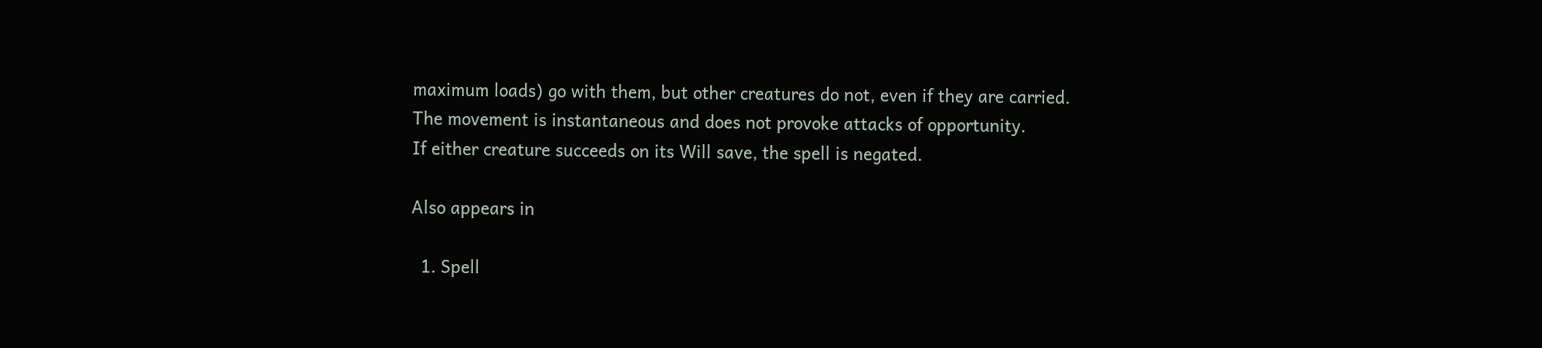maximum loads) go with them, but other creatures do not, even if they are carried.
The movement is instantaneous and does not provoke attacks of opportunity.
If either creature succeeds on its Will save, the spell is negated.

Also appears in

  1. Spell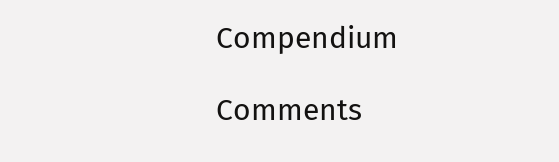Compendium

Comments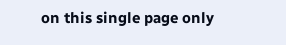on this single page only